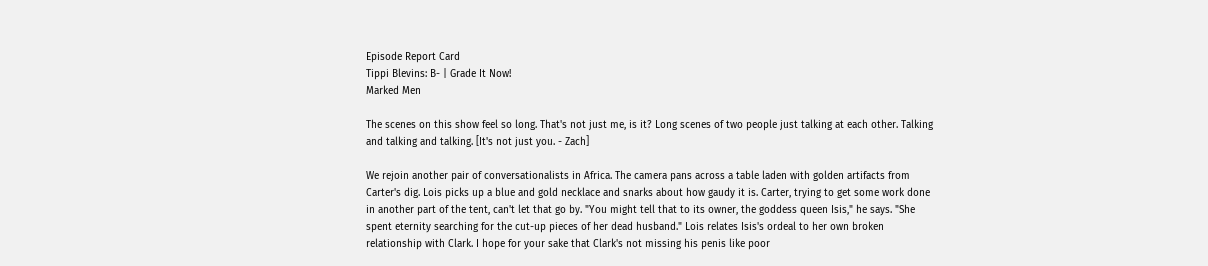Episode Report Card
Tippi Blevins: B- | Grade It Now!
Marked Men

The scenes on this show feel so long. That's not just me, is it? Long scenes of two people just talking at each other. Talking and talking and talking. [It's not just you. - Zach]

We rejoin another pair of conversationalists in Africa. The camera pans across a table laden with golden artifacts from Carter's dig. Lois picks up a blue and gold necklace and snarks about how gaudy it is. Carter, trying to get some work done in another part of the tent, can't let that go by. "You might tell that to its owner, the goddess queen Isis," he says. "She spent eternity searching for the cut-up pieces of her dead husband." Lois relates Isis's ordeal to her own broken relationship with Clark. I hope for your sake that Clark's not missing his penis like poor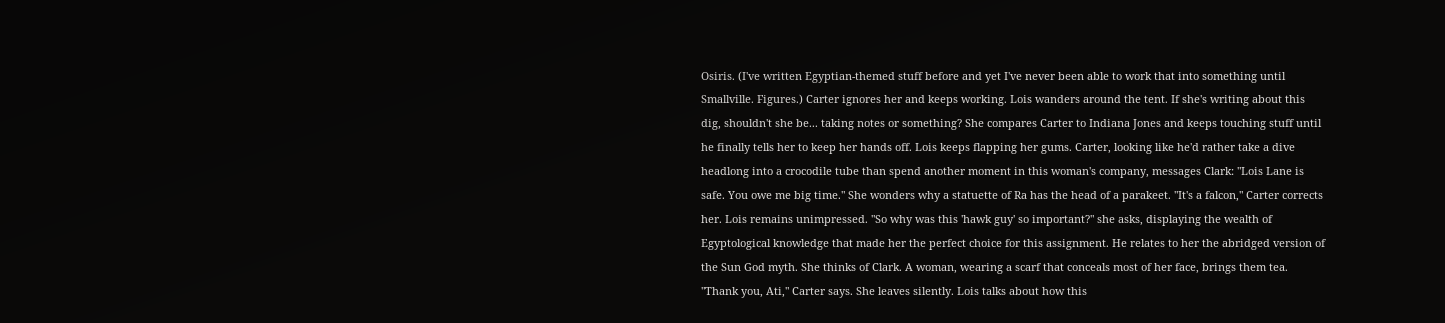Osiris. (I've written Egyptian-themed stuff before and yet I've never been able to work that into something until Smallville. Figures.) Carter ignores her and keeps working. Lois wanders around the tent. If she's writing about this dig, shouldn't she be... taking notes or something? She compares Carter to Indiana Jones and keeps touching stuff until he finally tells her to keep her hands off. Lois keeps flapping her gums. Carter, looking like he'd rather take a dive headlong into a crocodile tube than spend another moment in this woman's company, messages Clark: "Lois Lane is safe. You owe me big time." She wonders why a statuette of Ra has the head of a parakeet. "It's a falcon," Carter corrects her. Lois remains unimpressed. "So why was this 'hawk guy' so important?" she asks, displaying the wealth of Egyptological knowledge that made her the perfect choice for this assignment. He relates to her the abridged version of the Sun God myth. She thinks of Clark. A woman, wearing a scarf that conceals most of her face, brings them tea. "Thank you, Ati," Carter says. She leaves silently. Lois talks about how this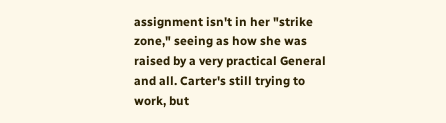assignment isn't in her "strike zone," seeing as how she was raised by a very practical General and all. Carter's still trying to work, but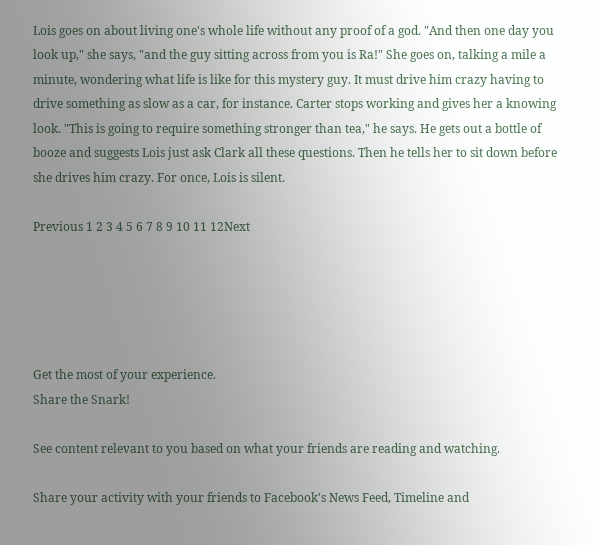Lois goes on about living one's whole life without any proof of a god. "And then one day you look up," she says, "and the guy sitting across from you is Ra!" She goes on, talking a mile a minute, wondering what life is like for this mystery guy. It must drive him crazy having to drive something as slow as a car, for instance. Carter stops working and gives her a knowing look. "This is going to require something stronger than tea," he says. He gets out a bottle of booze and suggests Lois just ask Clark all these questions. Then he tells her to sit down before she drives him crazy. For once, Lois is silent.

Previous 1 2 3 4 5 6 7 8 9 10 11 12Next





Get the most of your experience.
Share the Snark!

See content relevant to you based on what your friends are reading and watching.

Share your activity with your friends to Facebook's News Feed, Timeline and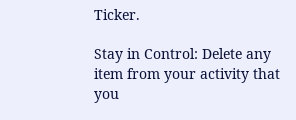Ticker.

Stay in Control: Delete any item from your activity that you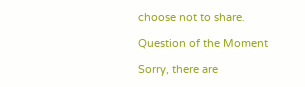choose not to share.

Question of the Moment

Sorry, there are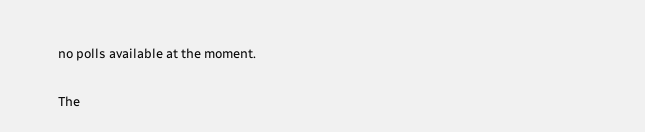no polls available at the moment.

The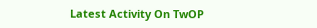Latest Activity On TwOP